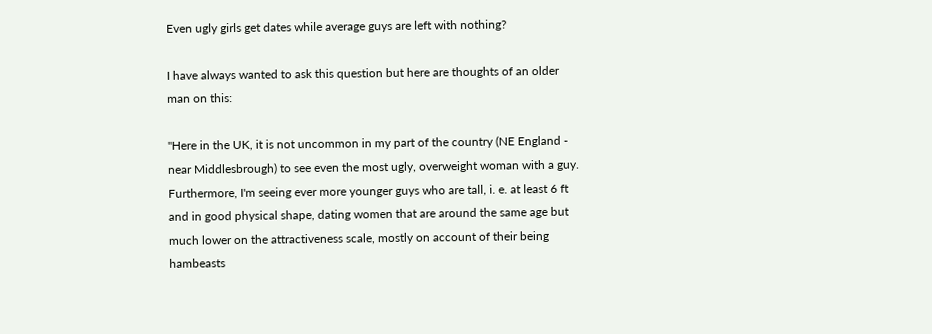Even ugly girls get dates while average guys are left with nothing?

I have always wanted to ask this question but here are thoughts of an older man on this:

"Here in the UK, it is not uncommon in my part of the country (NE England - near Middlesbrough) to see even the most ugly, overweight woman with a guy. Furthermore, I'm seeing ever more younger guys who are tall, i. e. at least 6 ft and in good physical shape, dating women that are around the same age but much lower on the attractiveness scale, mostly on account of their being hambeasts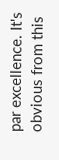par excellence. It's obvious from this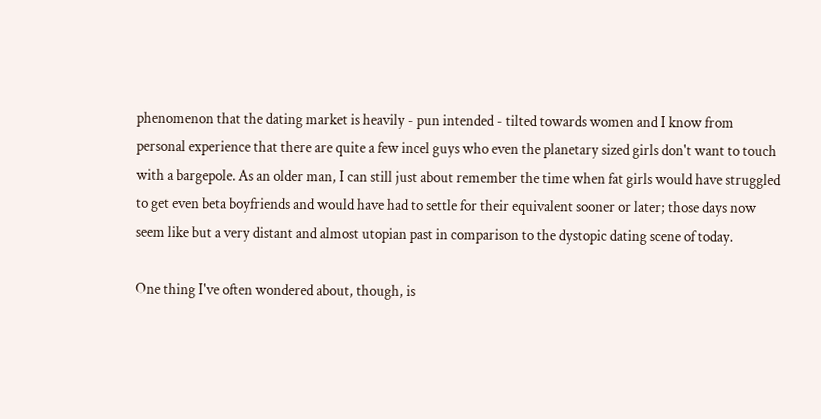phenomenon that the dating market is heavily - pun intended - tilted towards women and I know from personal experience that there are quite a few incel guys who even the planetary sized girls don't want to touch with a bargepole. As an older man, I can still just about remember the time when fat girls would have struggled to get even beta boyfriends and would have had to settle for their equivalent sooner or later; those days now seem like but a very distant and almost utopian past in comparison to the dystopic dating scene of today.

One thing I've often wondered about, though, is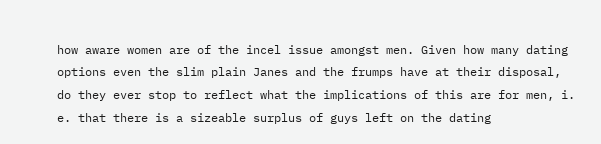how aware women are of the incel issue amongst men. Given how many dating options even the slim plain Janes and the frumps have at their disposal, do they ever stop to reflect what the implications of this are for men, i. e. that there is a sizeable surplus of guys left on the dating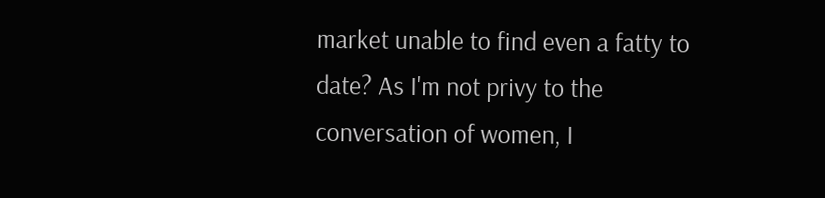market unable to find even a fatty to date? As I'm not privy to the conversation of women, I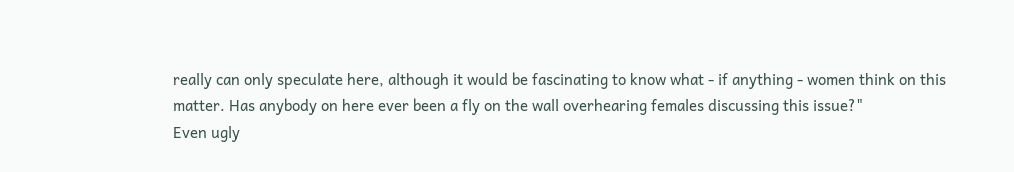really can only speculate here, although it would be fascinating to know what - if anything - women think on this matter. Has anybody on here ever been a fly on the wall overhearing females discussing this issue?"
Even ugly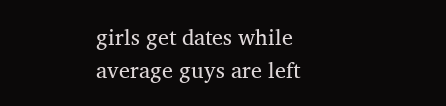girls get dates while average guys are left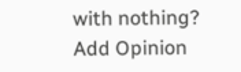with nothing?
Add Opinion